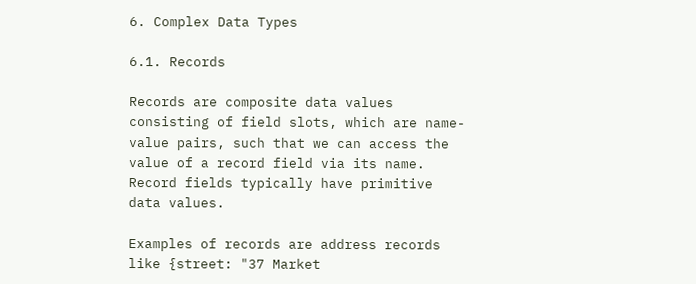6. Complex Data Types

6.1. Records

Records are composite data values consisting of field slots, which are name-value pairs, such that we can access the value of a record field via its name. Record fields typically have primitive data values.

Examples of records are address records like {street: "37 Market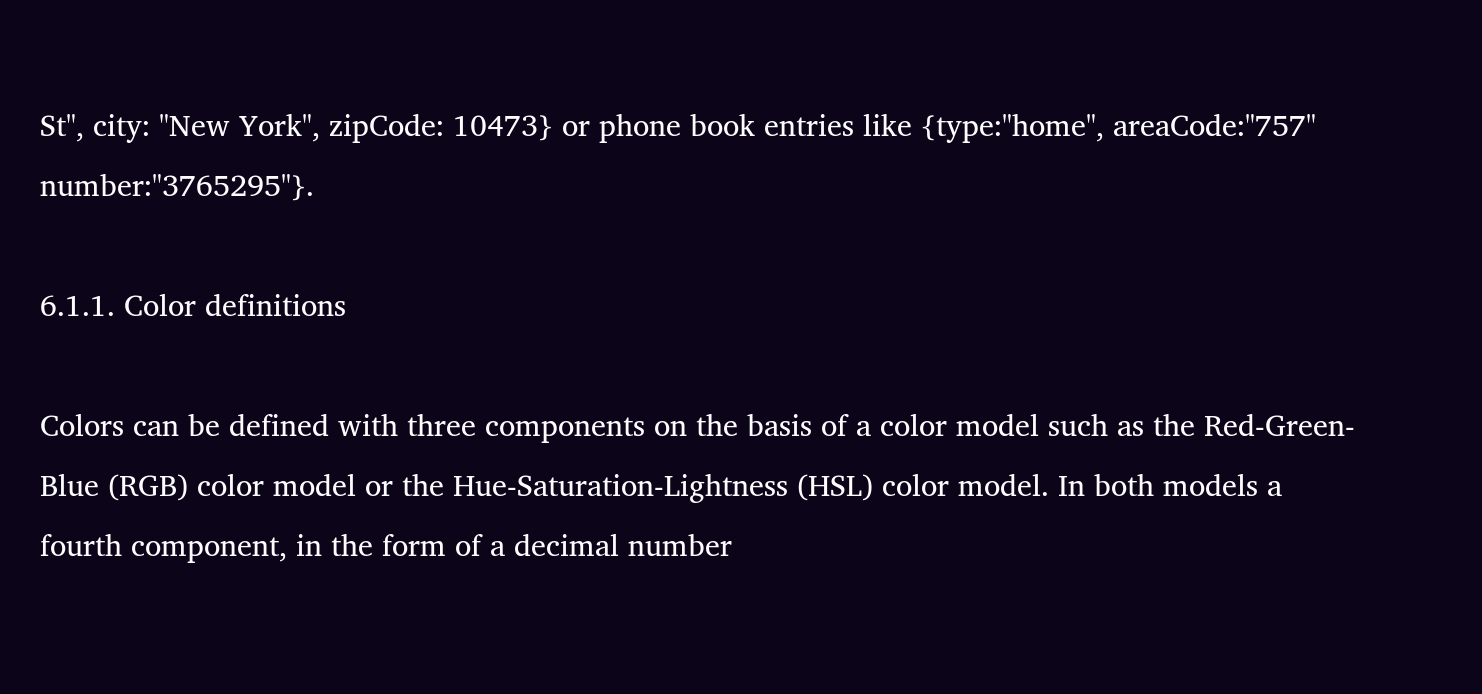St", city: "New York", zipCode: 10473} or phone book entries like {type:"home", areaCode:"757" number:"3765295"}.

6.1.1. Color definitions

Colors can be defined with three components on the basis of a color model such as the Red-Green-Blue (RGB) color model or the Hue-Saturation-Lightness (HSL) color model. In both models a fourth component, in the form of a decimal number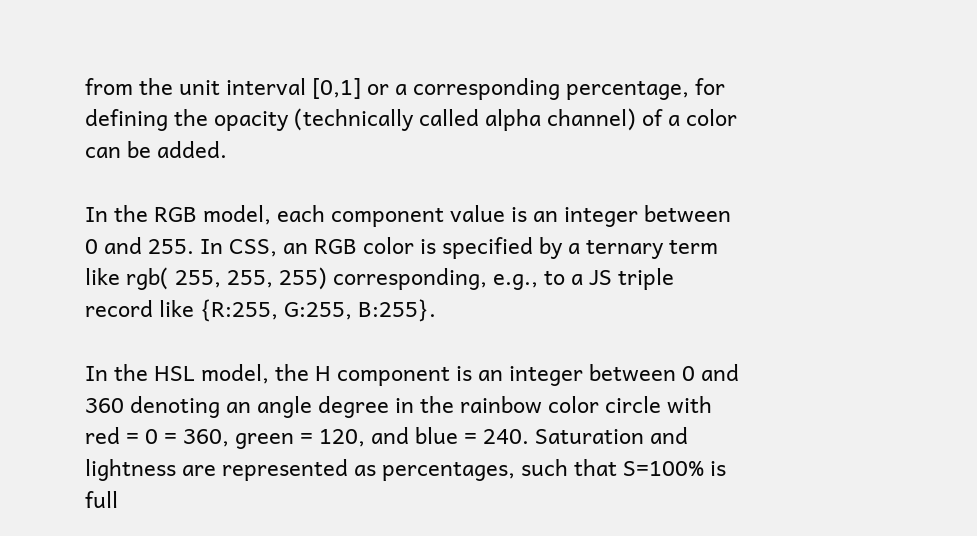from the unit interval [0,1] or a corresponding percentage, for defining the opacity (technically called alpha channel) of a color can be added.

In the RGB model, each component value is an integer between 0 and 255. In CSS, an RGB color is specified by a ternary term like rgb( 255, 255, 255) corresponding, e.g., to a JS triple record like {R:255, G:255, B:255}.

In the HSL model, the H component is an integer between 0 and 360 denoting an angle degree in the rainbow color circle with red = 0 = 360, green = 120, and blue = 240. Saturation and lightness are represented as percentages, such that S=100% is full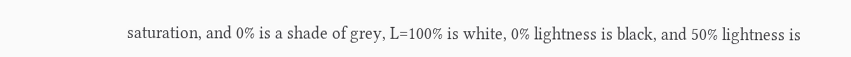saturation, and 0% is a shade of grey, L=100% is white, 0% lightness is black, and 50% lightness is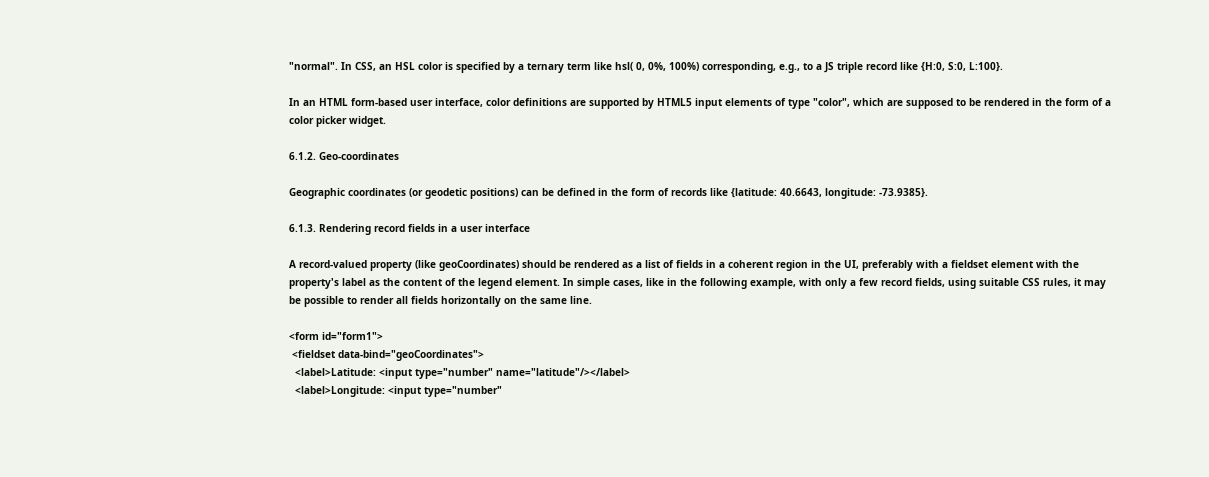"normal". In CSS, an HSL color is specified by a ternary term like hsl( 0, 0%, 100%) corresponding, e.g., to a JS triple record like {H:0, S:0, L:100}.

In an HTML form-based user interface, color definitions are supported by HTML5 input elements of type "color", which are supposed to be rendered in the form of a color picker widget.

6.1.2. Geo-coordinates

Geographic coordinates (or geodetic positions) can be defined in the form of records like {latitude: 40.6643, longitude: -73.9385}.

6.1.3. Rendering record fields in a user interface

A record-valued property (like geoCoordinates) should be rendered as a list of fields in a coherent region in the UI, preferably with a fieldset element with the property's label as the content of the legend element. In simple cases, like in the following example, with only a few record fields, using suitable CSS rules, it may be possible to render all fields horizontally on the same line.

<form id="form1">
 <fieldset data-bind="geoCoordinates">
  <label>Latitude: <input type="number" name="latitude"/></label>
  <label>Longitude: <input type="number"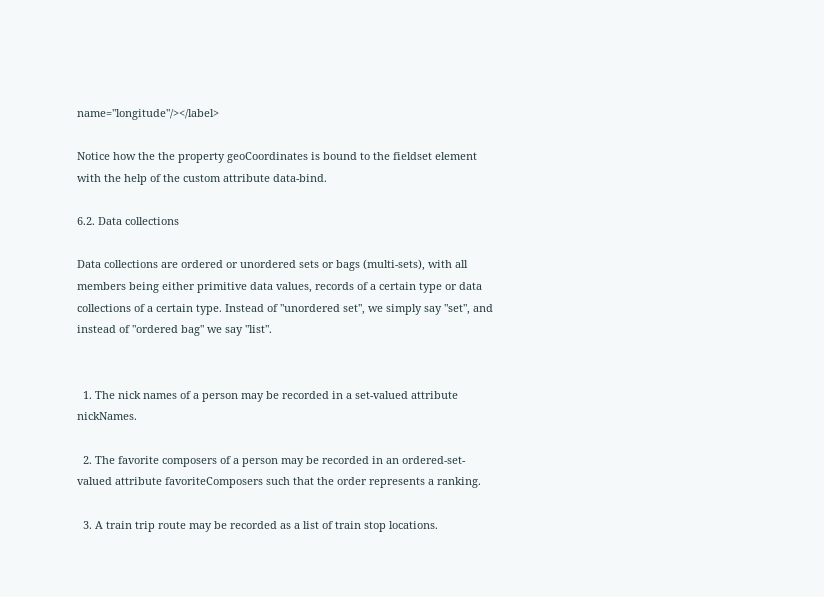name="longitude"/></label>

Notice how the the property geoCoordinates is bound to the fieldset element with the help of the custom attribute data-bind.

6.2. Data collections

Data collections are ordered or unordered sets or bags (multi-sets), with all members being either primitive data values, records of a certain type or data collections of a certain type. Instead of "unordered set", we simply say "set", and instead of "ordered bag" we say "list".


  1. The nick names of a person may be recorded in a set-valued attribute nickNames.

  2. The favorite composers of a person may be recorded in an ordered-set-valued attribute favoriteComposers such that the order represents a ranking.

  3. A train trip route may be recorded as a list of train stop locations.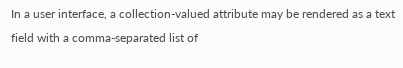In a user interface, a collection-valued attribute may be rendered as a text field with a comma-separated list of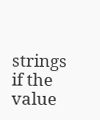strings if the value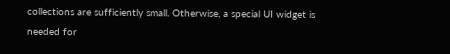collections are sufficiently small. Otherwise, a special UI widget is needed for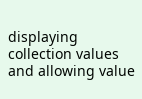displaying collection values and allowing value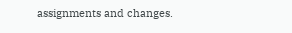assignments and changes.